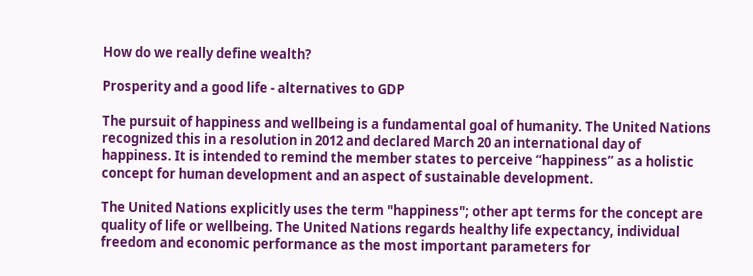How do we really define wealth?

Prosperity and a good life - alternatives to GDP

The pursuit of happiness and wellbeing is a fundamental goal of humanity. The United Nations recognized this in a resolution in 2012 and declared March 20 an international day of happiness. It is intended to remind the member states to perceive “happiness” as a holistic concept for human development and an aspect of sustainable development.

The United Nations explicitly uses the term "happiness"; other apt terms for the concept are quality of life or wellbeing. The United Nations regards healthy life expectancy, individual freedom and economic performance as the most important parameters for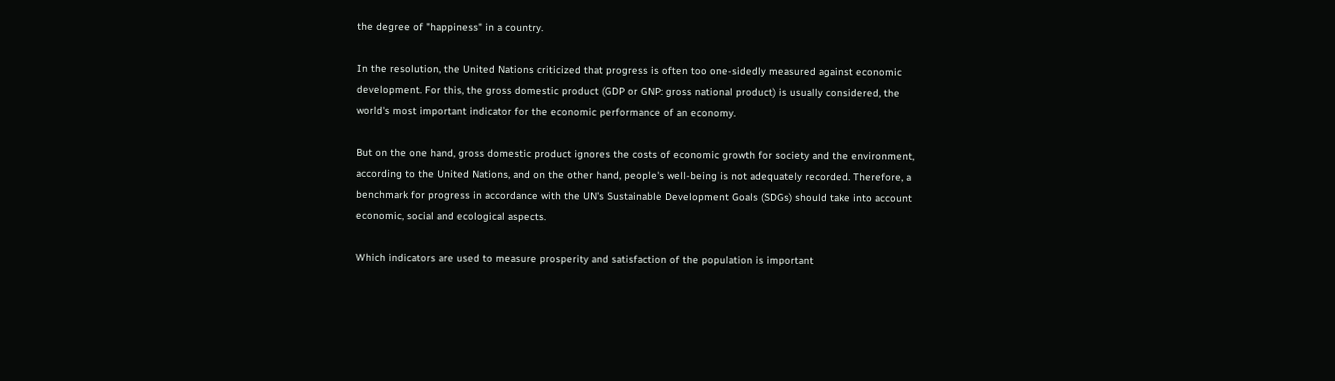the degree of "happiness" in a country.

In the resolution, the United Nations criticized that progress is often too one-sidedly measured against economic development. For this, the gross domestic product (GDP or GNP: gross national product) is usually considered, the world's most important indicator for the economic performance of an economy.

But on the one hand, gross domestic product ignores the costs of economic growth for society and the environment, according to the United Nations, and on the other hand, people's well-being is not adequately recorded. Therefore, a benchmark for progress in accordance with the UN's Sustainable Development Goals (SDGs) should take into account economic, social and ecological aspects.

Which indicators are used to measure prosperity and satisfaction of the population is important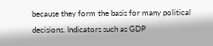because they form the basis for many political decisions. Indicators such as GDP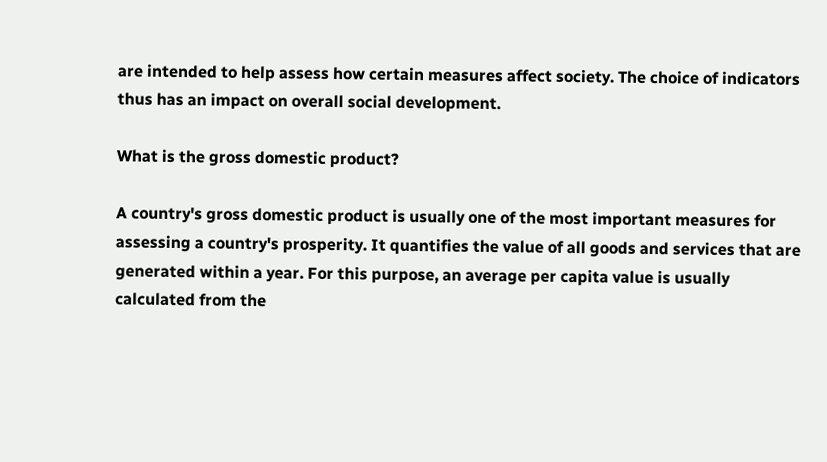are intended to help assess how certain measures affect society. The choice of indicators thus has an impact on overall social development.

What is the gross domestic product?

A country's gross domestic product is usually one of the most important measures for assessing a country's prosperity. It quantifies the value of all goods and services that are generated within a year. For this purpose, an average per capita value is usually calculated from the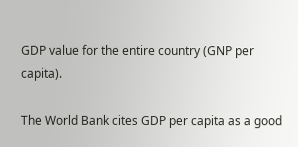GDP value for the entire country (GNP per capita).

The World Bank cites GDP per capita as a good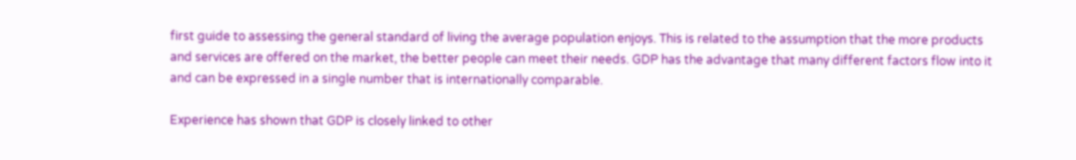first guide to assessing the general standard of living the average population enjoys. This is related to the assumption that the more products and services are offered on the market, the better people can meet their needs. GDP has the advantage that many different factors flow into it and can be expressed in a single number that is internationally comparable.

Experience has shown that GDP is closely linked to other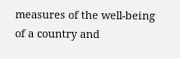measures of the well-being of a country and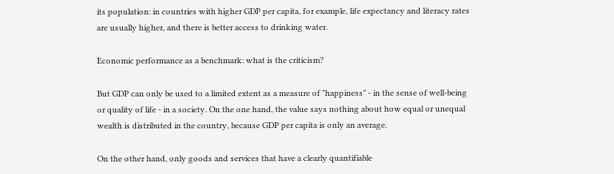its population: in countries with higher GDP per capita, for example, life expectancy and literacy rates are usually higher, and there is better access to drinking water.

Economic performance as a benchmark: what is the criticism?

But GDP can only be used to a limited extent as a measure of "happiness" - in the sense of well-being or quality of life - in a society. On the one hand, the value says nothing about how equal or unequal wealth is distributed in the country, because GDP per capita is only an average.

On the other hand, only goods and services that have a clearly quantifiable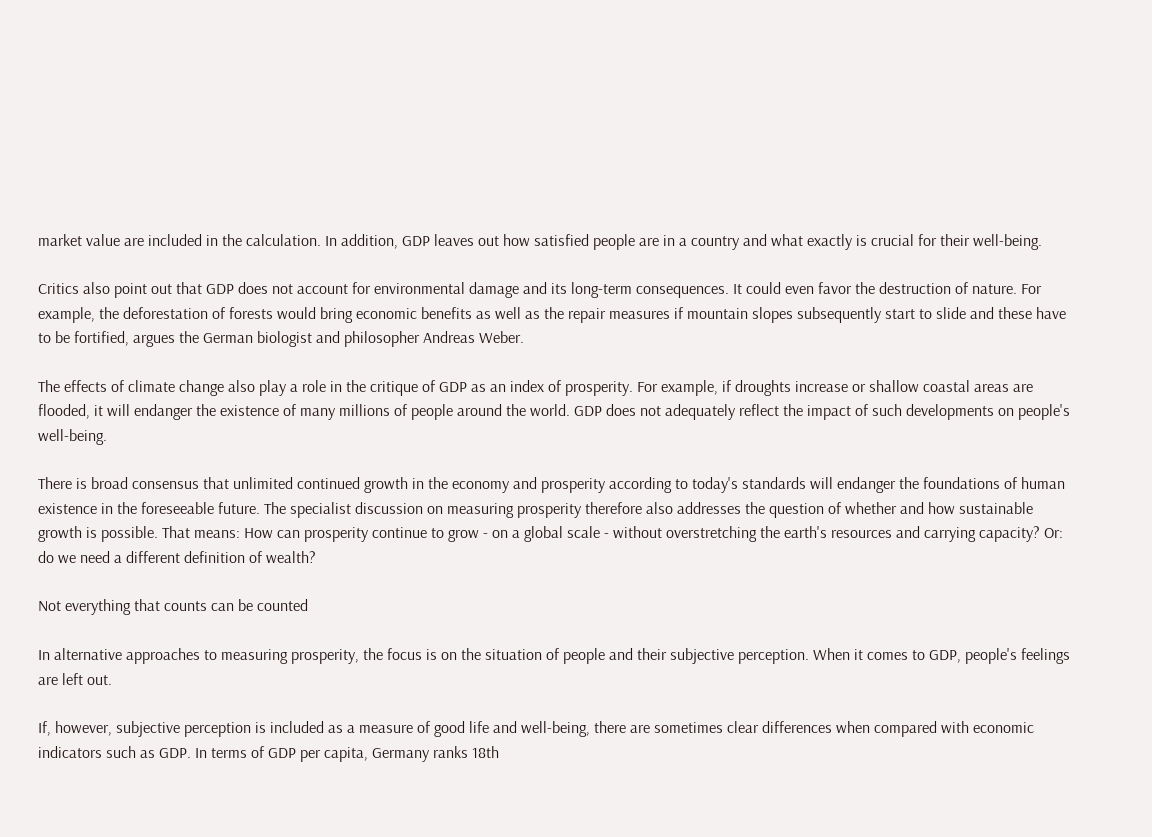market value are included in the calculation. In addition, GDP leaves out how satisfied people are in a country and what exactly is crucial for their well-being.

Critics also point out that GDP does not account for environmental damage and its long-term consequences. It could even favor the destruction of nature. For example, the deforestation of forests would bring economic benefits as well as the repair measures if mountain slopes subsequently start to slide and these have to be fortified, argues the German biologist and philosopher Andreas Weber.

The effects of climate change also play a role in the critique of GDP as an index of prosperity. For example, if droughts increase or shallow coastal areas are flooded, it will endanger the existence of many millions of people around the world. GDP does not adequately reflect the impact of such developments on people's well-being.

There is broad consensus that unlimited continued growth in the economy and prosperity according to today's standards will endanger the foundations of human existence in the foreseeable future. The specialist discussion on measuring prosperity therefore also addresses the question of whether and how sustainable growth is possible. That means: How can prosperity continue to grow - on a global scale - without overstretching the earth's resources and carrying capacity? Or: do we need a different definition of wealth?

Not everything that counts can be counted

In alternative approaches to measuring prosperity, the focus is on the situation of people and their subjective perception. When it comes to GDP, people's feelings are left out.

If, however, subjective perception is included as a measure of good life and well-being, there are sometimes clear differences when compared with economic indicators such as GDP. In terms of GDP per capita, Germany ranks 18th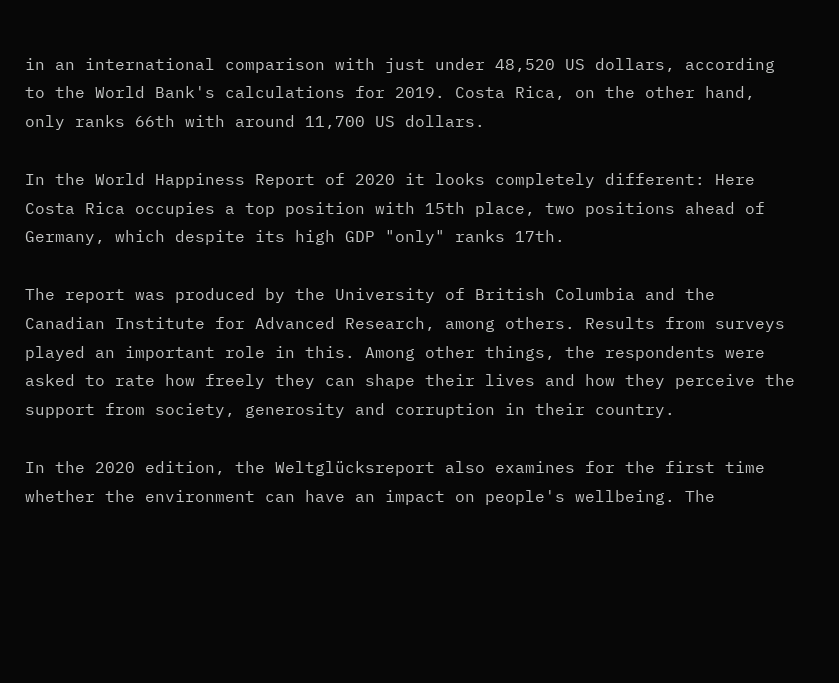in an international comparison with just under 48,520 US dollars, according to the World Bank's calculations for 2019. Costa Rica, on the other hand, only ranks 66th with around 11,700 US dollars.

In the World Happiness Report of 2020 it looks completely different: Here Costa Rica occupies a top position with 15th place, two positions ahead of Germany, which despite its high GDP "only" ranks 17th.

The report was produced by the University of British Columbia and the Canadian Institute for Advanced Research, among others. Results from surveys played an important role in this. Among other things, the respondents were asked to rate how freely they can shape their lives and how they perceive the support from society, generosity and corruption in their country.

In the 2020 edition, the Weltglücksreport also examines for the first time whether the environment can have an impact on people's wellbeing. The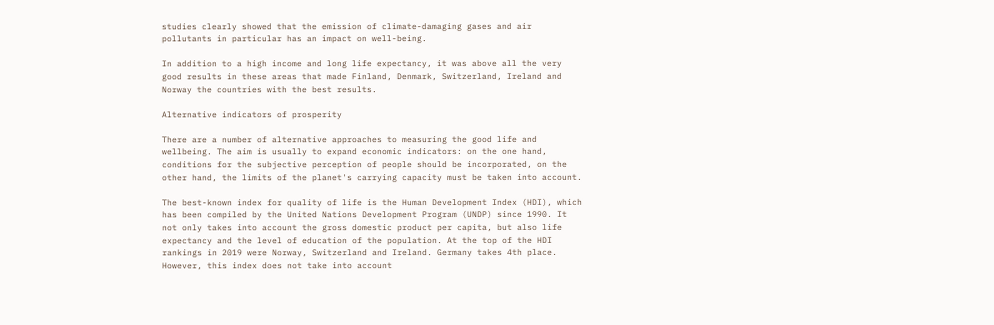studies clearly showed that the emission of climate-damaging gases and air pollutants in particular has an impact on well-being.

In addition to a high income and long life expectancy, it was above all the very good results in these areas that made Finland, Denmark, Switzerland, Ireland and Norway the countries with the best results.

Alternative indicators of prosperity

There are a number of alternative approaches to measuring the good life and wellbeing. The aim is usually to expand economic indicators: on the one hand, conditions for the subjective perception of people should be incorporated, on the other hand, the limits of the planet's carrying capacity must be taken into account.

The best-known index for quality of life is the Human Development Index (HDI), which has been compiled by the United Nations Development Program (UNDP) since 1990. It not only takes into account the gross domestic product per capita, but also life expectancy and the level of education of the population. At the top of the HDI rankings in 2019 were Norway, Switzerland and Ireland. Germany takes 4th place. However, this index does not take into account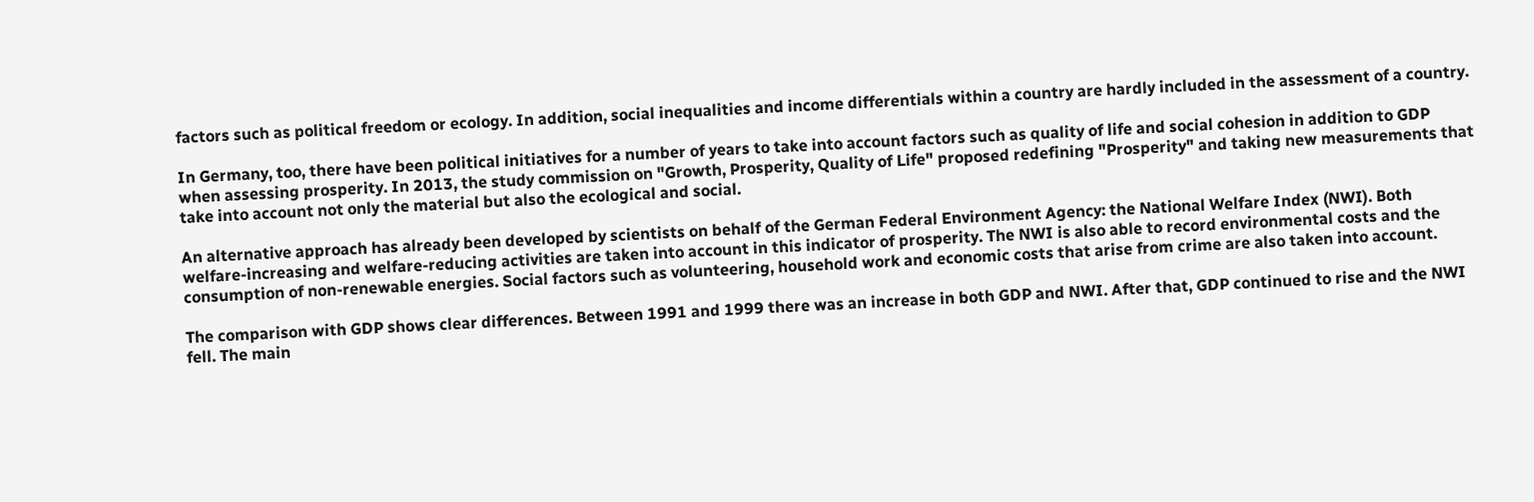factors such as political freedom or ecology. In addition, social inequalities and income differentials within a country are hardly included in the assessment of a country.

In Germany, too, there have been political initiatives for a number of years to take into account factors such as quality of life and social cohesion in addition to GDP when assessing prosperity. In 2013, the study commission on "Growth, Prosperity, Quality of Life" proposed redefining "Prosperity" and taking new measurements that take into account not only the material but also the ecological and social.

An alternative approach has already been developed by scientists on behalf of the German Federal Environment Agency: the National Welfare Index (NWI). Both welfare-increasing and welfare-reducing activities are taken into account in this indicator of prosperity. The NWI is also able to record environmental costs and the consumption of non-renewable energies. Social factors such as volunteering, household work and economic costs that arise from crime are also taken into account.

The comparison with GDP shows clear differences. Between 1991 and 1999 there was an increase in both GDP and NWI. After that, GDP continued to rise and the NWI fell. The main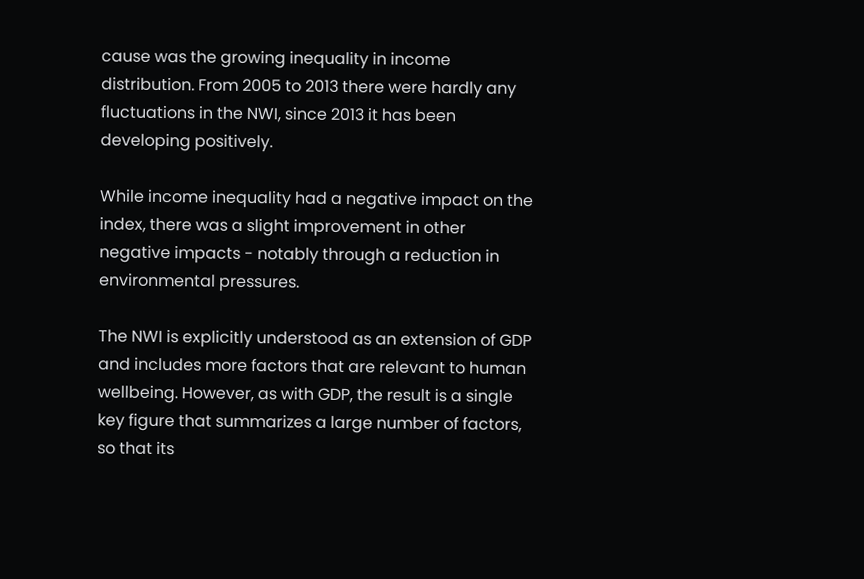cause was the growing inequality in income distribution. From 2005 to 2013 there were hardly any fluctuations in the NWI, since 2013 it has been developing positively.

While income inequality had a negative impact on the index, there was a slight improvement in other negative impacts - notably through a reduction in environmental pressures.

The NWI is explicitly understood as an extension of GDP and includes more factors that are relevant to human wellbeing. However, as with GDP, the result is a single key figure that summarizes a large number of factors, so that its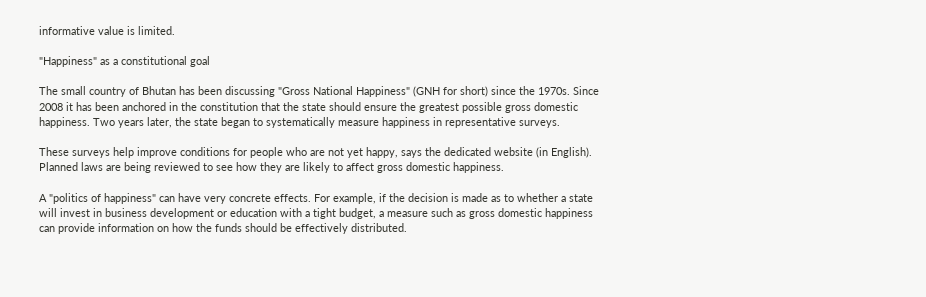informative value is limited.

"Happiness" as a constitutional goal

The small country of Bhutan has been discussing "Gross National Happiness" (GNH for short) since the 1970s. Since 2008 it has been anchored in the constitution that the state should ensure the greatest possible gross domestic happiness. Two years later, the state began to systematically measure happiness in representative surveys.

These surveys help improve conditions for people who are not yet happy, says the dedicated website (in English). Planned laws are being reviewed to see how they are likely to affect gross domestic happiness.

A "politics of happiness" can have very concrete effects. For example, if the decision is made as to whether a state will invest in business development or education with a tight budget, a measure such as gross domestic happiness can provide information on how the funds should be effectively distributed.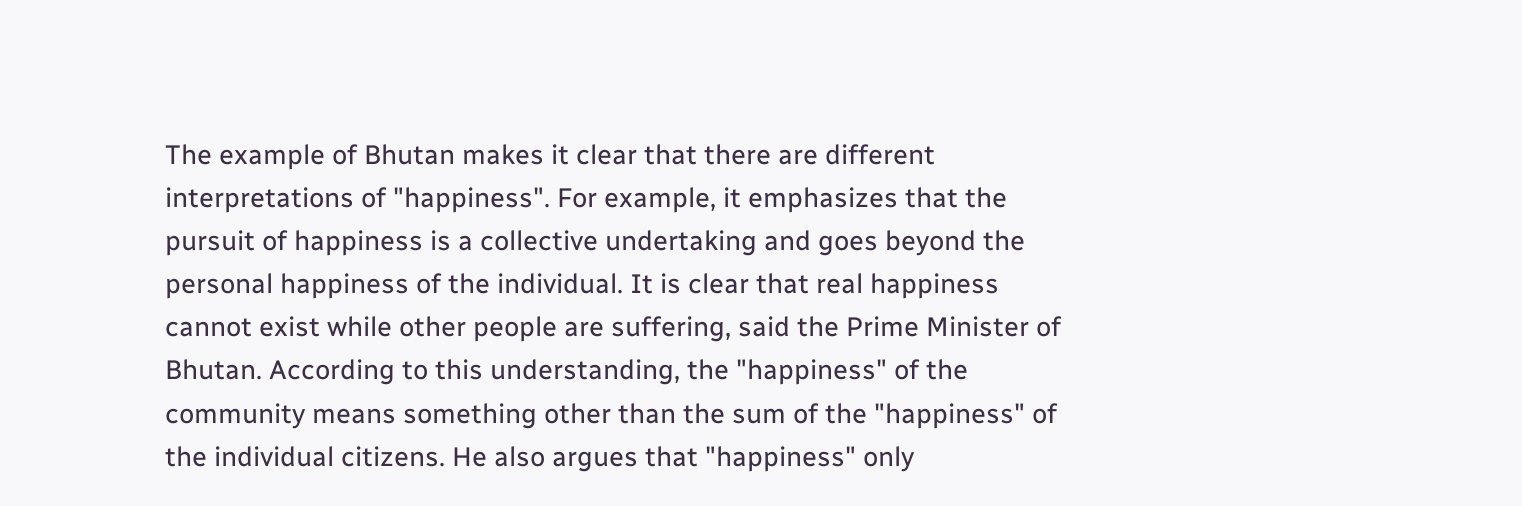The example of Bhutan makes it clear that there are different interpretations of "happiness". For example, it emphasizes that the pursuit of happiness is a collective undertaking and goes beyond the personal happiness of the individual. It is clear that real happiness cannot exist while other people are suffering, said the Prime Minister of Bhutan. According to this understanding, the "happiness" of the community means something other than the sum of the "happiness" of the individual citizens. He also argues that "happiness" only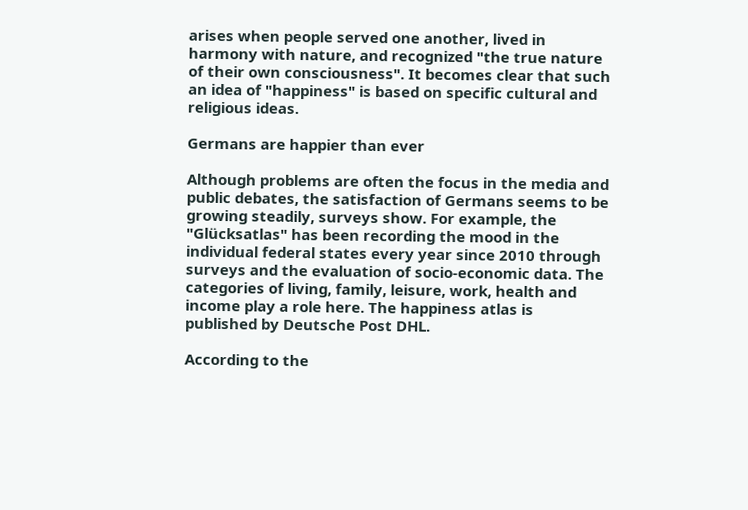arises when people served one another, lived in harmony with nature, and recognized "the true nature of their own consciousness". It becomes clear that such an idea of "happiness" is based on specific cultural and religious ideas.

Germans are happier than ever

Although problems are often the focus in the media and public debates, the satisfaction of Germans seems to be growing steadily, surveys show. For example, the "Glücksatlas" has been recording the mood in the individual federal states every year since 2010 through surveys and the evaluation of socio-economic data. The categories of living, family, leisure, work, health and income play a role here. The happiness atlas is published by Deutsche Post DHL.

According to the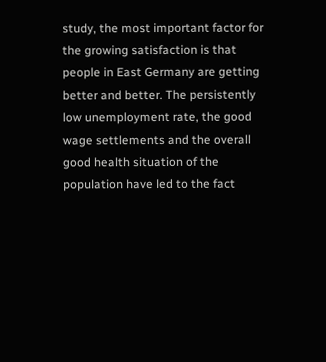study, the most important factor for the growing satisfaction is that people in East Germany are getting better and better. The persistently low unemployment rate, the good wage settlements and the overall good health situation of the population have led to the fact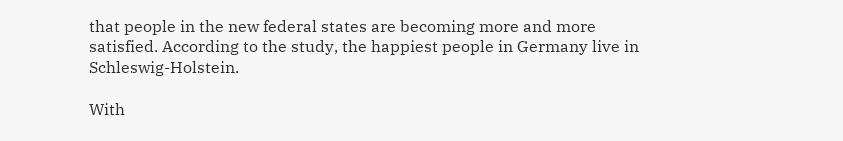that people in the new federal states are becoming more and more satisfied. According to the study, the happiest people in Germany live in Schleswig-Holstein.

With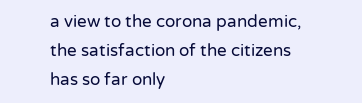a view to the corona pandemic, the satisfaction of the citizens has so far only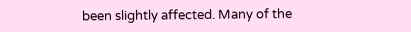been slightly affected. Many of the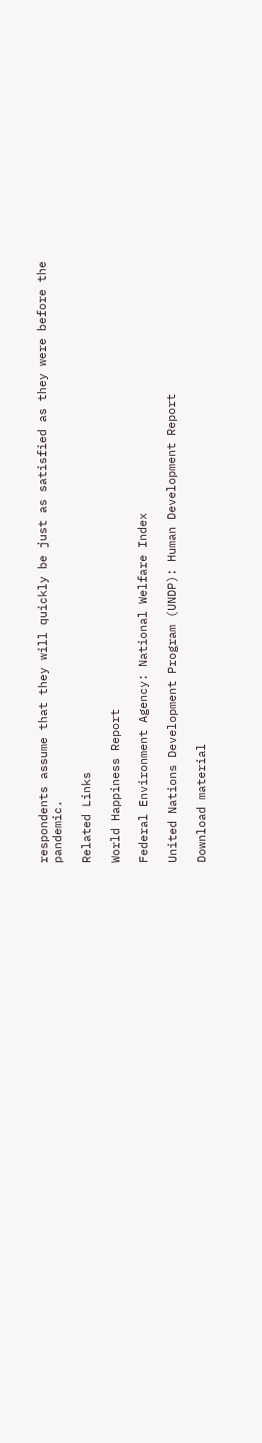respondents assume that they will quickly be just as satisfied as they were before the pandemic.

Related Links

World Happiness Report

Federal Environment Agency: National Welfare Index

United Nations Development Program (UNDP): Human Development Report

Download material